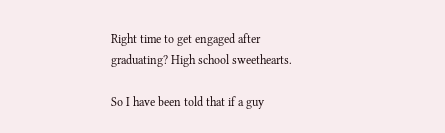Right time to get engaged after graduating? High school sweethearts.

So I have been told that if a guy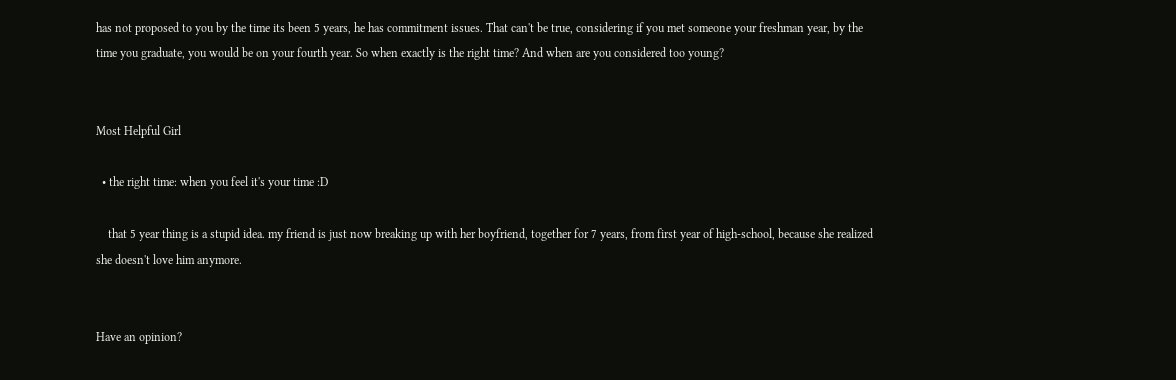has not proposed to you by the time its been 5 years, he has commitment issues. That can't be true, considering if you met someone your freshman year, by the time you graduate, you would be on your fourth year. So when exactly is the right time? And when are you considered too young?


Most Helpful Girl

  • the right time: when you feel it's your time :D

    that 5 year thing is a stupid idea. my friend is just now breaking up with her boyfriend, together for 7 years, from first year of high-school, because she realized she doesn't love him anymore.


Have an opinion?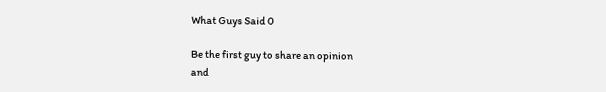What Guys Said 0

Be the first guy to share an opinion
and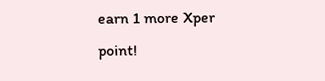earn 1 more Xper point!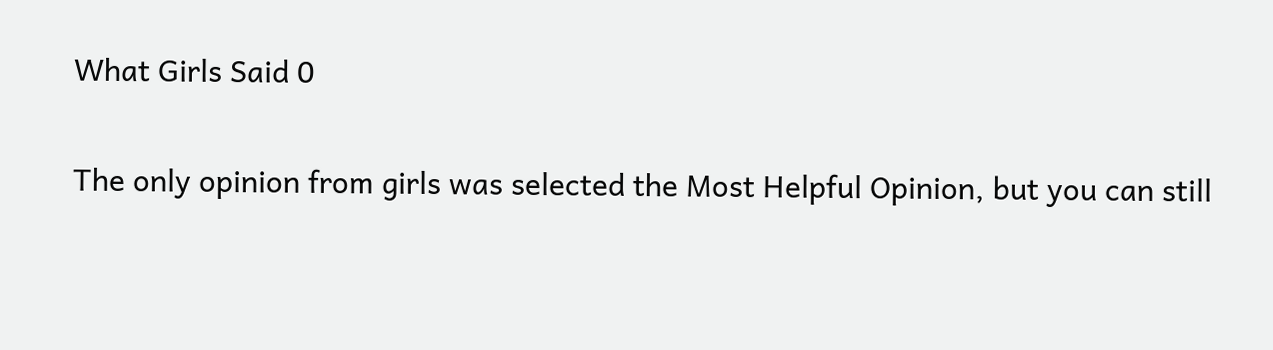What Girls Said 0

The only opinion from girls was selected the Most Helpful Opinion, but you can still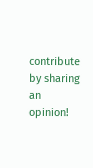contribute by sharing an opinion!